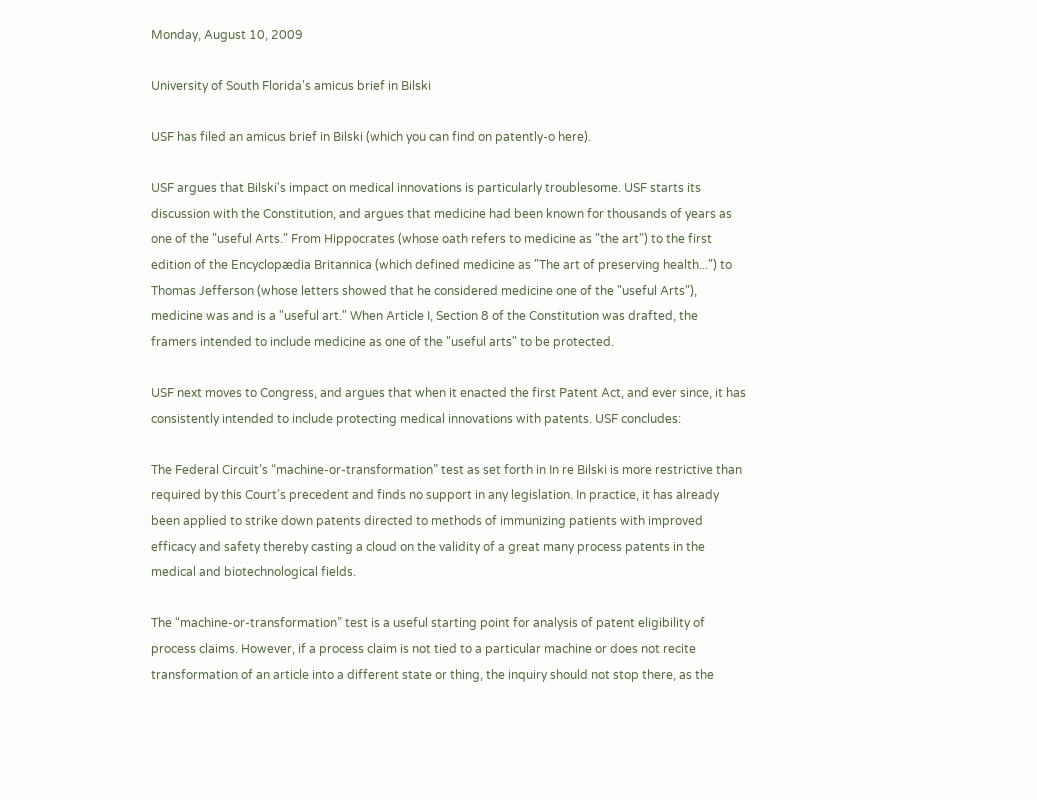Monday, August 10, 2009

University of South Florida's amicus brief in Bilski

USF has filed an amicus brief in Bilski (which you can find on patently-o here).

USF argues that Bilski's impact on medical innovations is particularly troublesome. USF starts its discussion with the Constitution, and argues that medicine had been known for thousands of years as one of the "useful Arts." From Hippocrates (whose oath refers to medicine as "the art") to the first edition of the Encyclopædia Britannica (which defined medicine as "The art of preserving health...") to Thomas Jefferson (whose letters showed that he considered medicine one of the "useful Arts"), medicine was and is a "useful art." When Article I, Section 8 of the Constitution was drafted, the framers intended to include medicine as one of the "useful arts" to be protected.

USF next moves to Congress, and argues that when it enacted the first Patent Act, and ever since, it has consistently intended to include protecting medical innovations with patents. USF concludes:

The Federal Circuit’s “machine-or-transformation” test as set forth in In re Bilski is more restrictive than required by this Court’s precedent and finds no support in any legislation. In practice, it has already been applied to strike down patents directed to methods of immunizing patients with improved efficacy and safety thereby casting a cloud on the validity of a great many process patents in the medical and biotechnological fields.

The “machine-or-transformation” test is a useful starting point for analysis of patent eligibility of process claims. However, if a process claim is not tied to a particular machine or does not recite transformation of an article into a different state or thing, the inquiry should not stop there, as the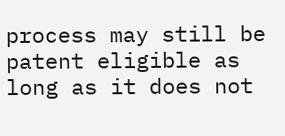process may still be patent eligible as long as it does not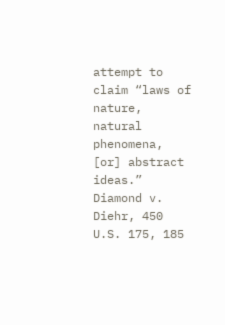attempt to claim “laws of nature, natural phenomena, [or] abstract ideas.” Diamond v. Diehr, 450 U.S. 175, 185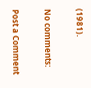(1981).

No comments:

Post a Comment